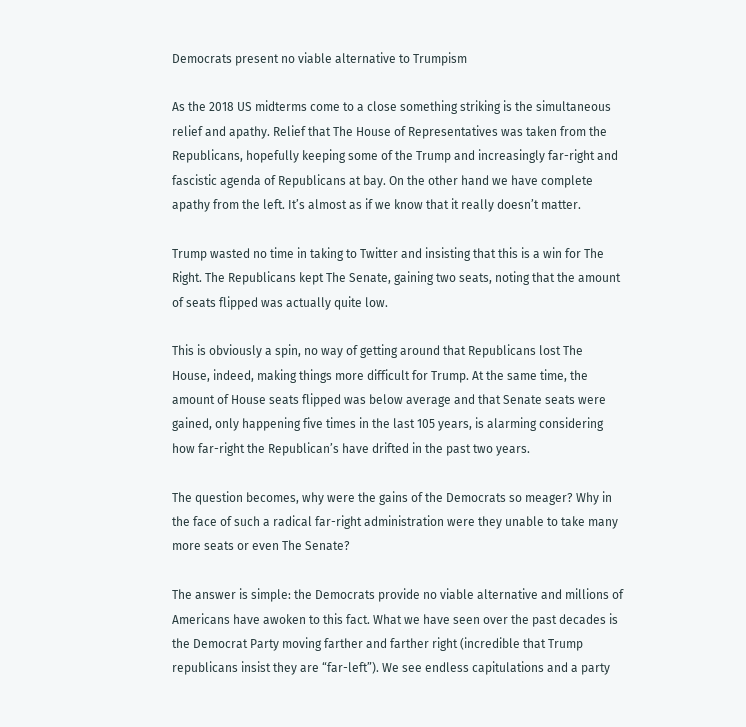Democrats present no viable alternative to Trumpism

As the 2018 US midterms come to a close something striking is the simultaneous relief and apathy. Relief that The House of Representatives was taken from the Republicans, hopefully keeping some of the Trump and increasingly far-right and fascistic agenda of Republicans at bay. On the other hand we have complete apathy from the left. It’s almost as if we know that it really doesn’t matter.

Trump wasted no time in taking to Twitter and insisting that this is a win for The Right. The Republicans kept The Senate, gaining two seats, noting that the amount of seats flipped was actually quite low.

This is obviously a spin, no way of getting around that Republicans lost The House, indeed, making things more difficult for Trump. At the same time, the amount of House seats flipped was below average and that Senate seats were gained, only happening five times in the last 105 years, is alarming considering how far-right the Republican’s have drifted in the past two years.

The question becomes, why were the gains of the Democrats so meager? Why in the face of such a radical far-right administration were they unable to take many more seats or even The Senate?

The answer is simple: the Democrats provide no viable alternative and millions of Americans have awoken to this fact. What we have seen over the past decades is the Democrat Party moving farther and farther right (incredible that Trump republicans insist they are “far-left”). We see endless capitulations and a party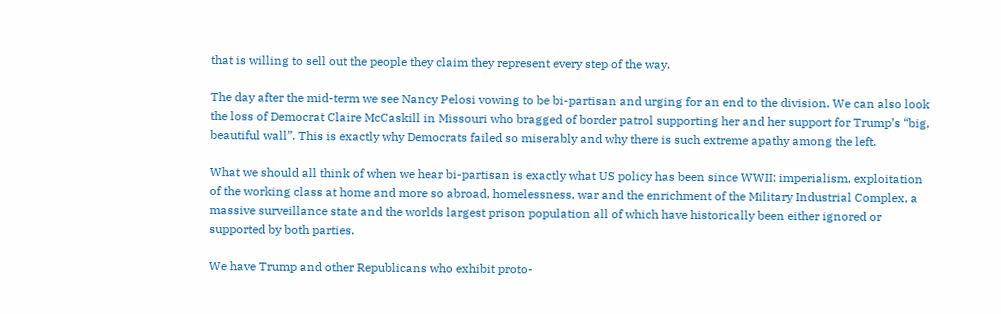that is willing to sell out the people they claim they represent every step of the way.

The day after the mid-term we see Nancy Pelosi vowing to be bi-partisan and urging for an end to the division. We can also look the loss of Democrat Claire McCaskill in Missouri who bragged of border patrol supporting her and her support for Trump’s “big, beautiful wall”. This is exactly why Democrats failed so miserably and why there is such extreme apathy among the left.

What we should all think of when we hear bi-partisan is exactly what US policy has been since WWII: imperialism, exploitation of the working class at home and more so abroad, homelessness, war and the enrichment of the Military Industrial Complex, a massive surveillance state and the worlds largest prison population all of which have historically been either ignored or supported by both parties.

We have Trump and other Republicans who exhibit proto-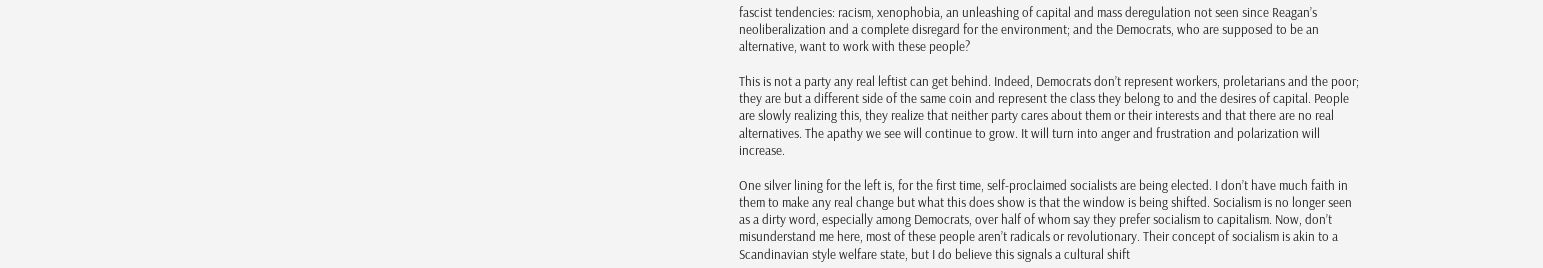fascist tendencies: racism, xenophobia, an unleashing of capital and mass deregulation not seen since Reagan’s neoliberalization and a complete disregard for the environment; and the Democrats, who are supposed to be an alternative, want to work with these people?

This is not a party any real leftist can get behind. Indeed, Democrats don’t represent workers, proletarians and the poor; they are but a different side of the same coin and represent the class they belong to and the desires of capital. People are slowly realizing this, they realize that neither party cares about them or their interests and that there are no real alternatives. The apathy we see will continue to grow. It will turn into anger and frustration and polarization will increase.

One silver lining for the left is, for the first time, self-proclaimed socialists are being elected. I don’t have much faith in them to make any real change but what this does show is that the window is being shifted. Socialism is no longer seen as a dirty word, especially among Democrats, over half of whom say they prefer socialism to capitalism. Now, don’t misunderstand me here, most of these people aren’t radicals or revolutionary. Their concept of socialism is akin to a Scandinavian style welfare state, but I do believe this signals a cultural shift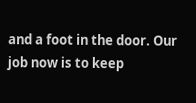and a foot in the door. Our job now is to keep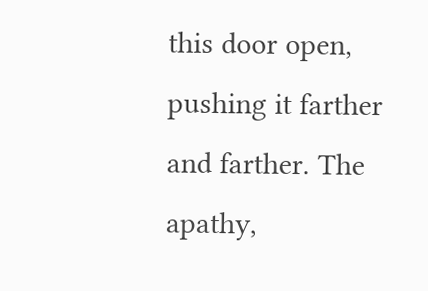this door open, pushing it farther and farther. The apathy,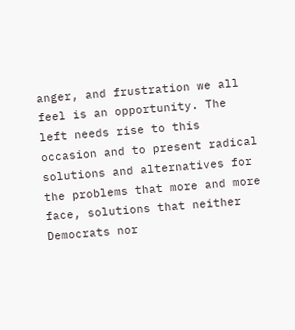anger, and frustration we all feel is an opportunity. The left needs rise to this occasion and to present radical solutions and alternatives for the problems that more and more face, solutions that neither Democrats nor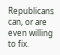Republicans can, or are even willing to fix.